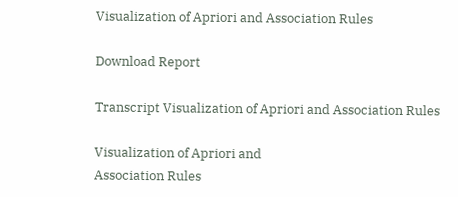Visualization of Apriori and Association Rules

Download Report

Transcript Visualization of Apriori and Association Rules

Visualization of Apriori and
Association Rules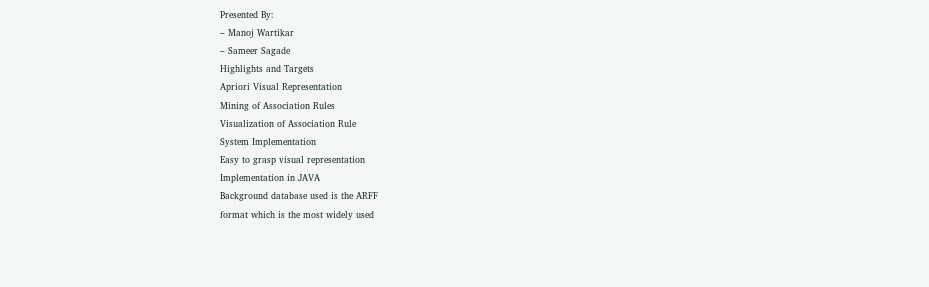Presented By:
– Manoj Wartikar
– Sameer Sagade
Highlights and Targets
Apriori Visual Representation
Mining of Association Rules
Visualization of Association Rule
System Implementation
Easy to grasp visual representation
Implementation in JAVA
Background database used is the ARFF
format which is the most widely used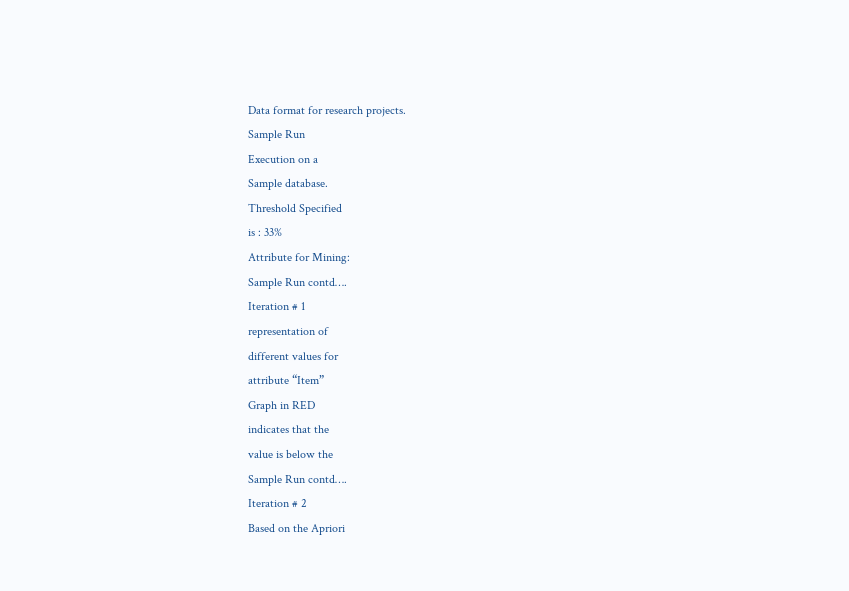Data format for research projects.
Sample Run
Execution on a
Sample database.
Threshold Specified
is : 33%
Attribute for Mining:
Sample Run contd….
Iteration # 1
representation of
different values for
attribute “Item”
Graph in RED
indicates that the
value is below the
Sample Run contd….
Iteration # 2
Based on the Apriori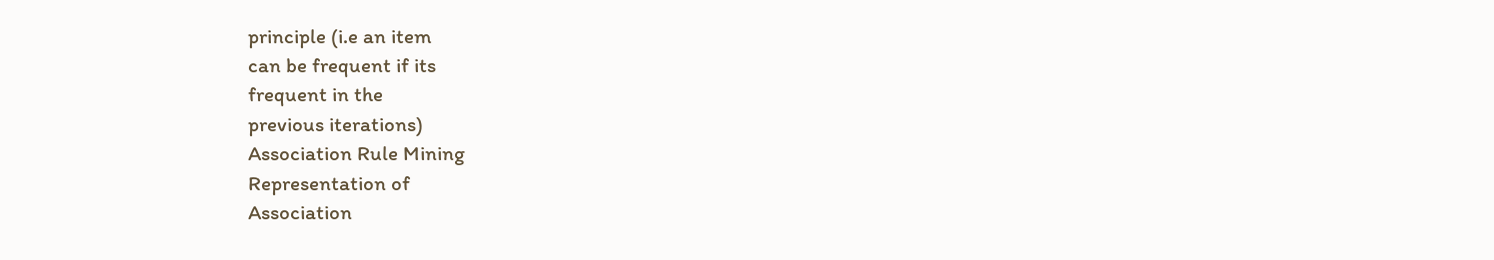principle (i.e an item
can be frequent if its
frequent in the
previous iterations)
Association Rule Mining
Representation of
Association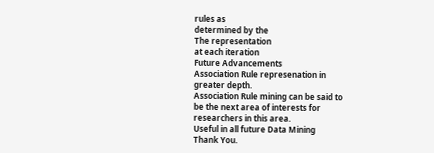rules as
determined by the
The representation
at each iteration
Future Advancements
Association Rule represenation in
greater depth.
Association Rule mining can be said to
be the next area of interests for
researchers in this area.
Useful in all future Data Mining
Thank You.